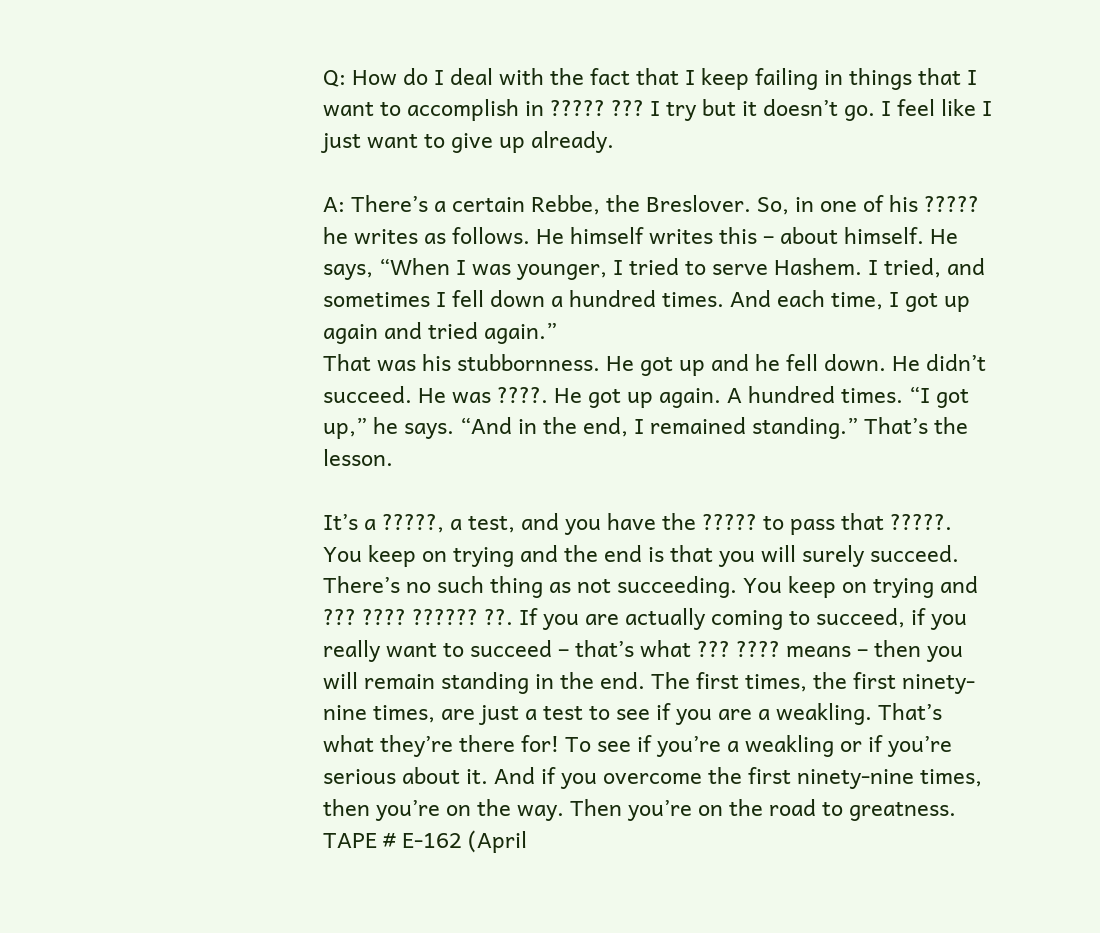Q: How do I deal with the fact that I keep failing in things that I want to accomplish in ????? ??? I try but it doesn’t go. I feel like I just want to give up already.

A: There’s a certain Rebbe, the Breslover. So, in one of his ????? he writes as follows. He himself writes this – about himself. He says, “When I was younger, I tried to serve Hashem. I tried, and sometimes I fell down a hundred times. And each time, I got up again and tried again.”
That was his stubbornness. He got up and he fell down. He didn’t succeed. He was ????. He got up again. A hundred times. “I got up,” he says. “And in the end, I remained standing.” That’s the lesson.

It’s a ?????, a test, and you have the ????? to pass that ?????. You keep on trying and the end is that you will surely succeed. There’s no such thing as not succeeding. You keep on trying and ??? ???? ?????? ??. If you are actually coming to succeed, if you really want to succeed – that’s what ??? ???? means – then you will remain standing in the end. The first times, the first ninety-nine times, are just a test to see if you are a weakling. That’s what they’re there for! To see if you’re a weakling or if you’re serious about it. And if you overcome the first ninety-nine times, then you’re on the way. Then you’re on the road to greatness.
TAPE # E-162 (April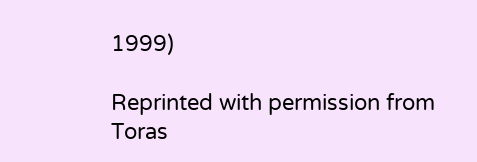1999)

Reprinted with permission from Toras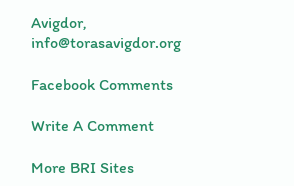Avigdor, info@torasavigdor.org

Facebook Comments

Write A Comment

More BRI Sites